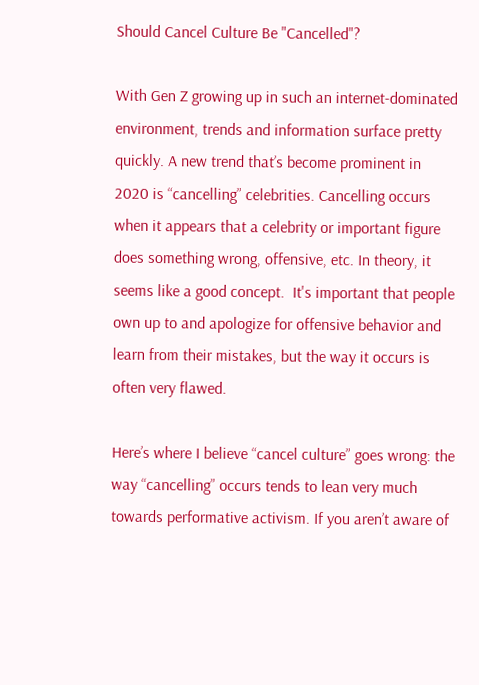Should Cancel Culture Be "Cancelled"?

With Gen Z growing up in such an internet-dominated environment, trends and information surface pretty quickly. A new trend that’s become prominent in 2020 is “cancelling” celebrities. Cancelling occurs when it appears that a celebrity or important figure does something wrong, offensive, etc. In theory, it seems like a good concept.  It's important that people own up to and apologize for offensive behavior and learn from their mistakes, but the way it occurs is often very flawed.

Here’s where I believe “cancel culture” goes wrong: the way “cancelling” occurs tends to lean very much towards performative activism. If you aren’t aware of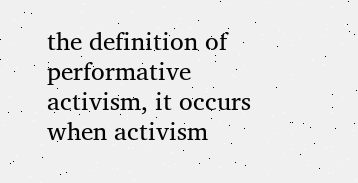the definition of performative activism, it occurs when activism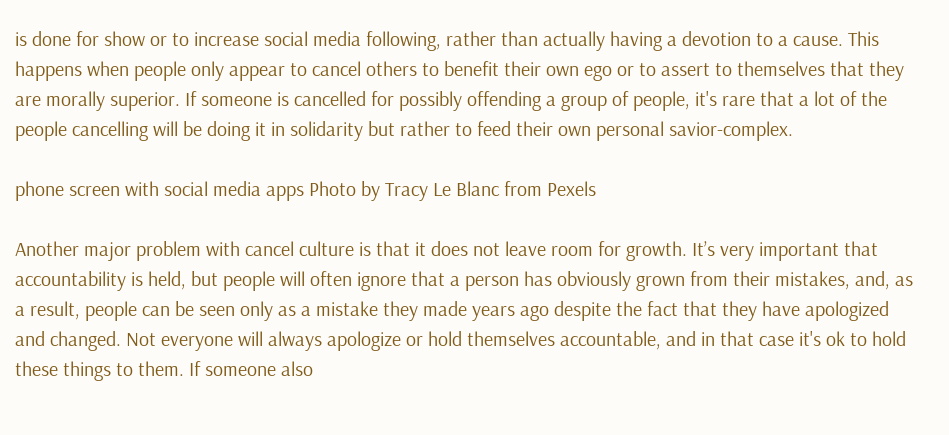is done for show or to increase social media following, rather than actually having a devotion to a cause. This happens when people only appear to cancel others to benefit their own ego or to assert to themselves that they are morally superior. If someone is cancelled for possibly offending a group of people, it's rare that a lot of the people cancelling will be doing it in solidarity but rather to feed their own personal savior-complex.

phone screen with social media apps Photo by Tracy Le Blanc from Pexels

Another major problem with cancel culture is that it does not leave room for growth. It’s very important that accountability is held, but people will often ignore that a person has obviously grown from their mistakes, and, as a result, people can be seen only as a mistake they made years ago despite the fact that they have apologized and changed. Not everyone will always apologize or hold themselves accountable, and in that case it's ok to hold these things to them. If someone also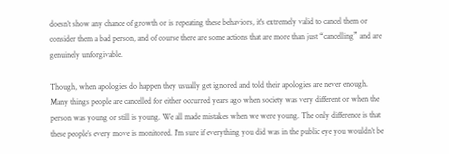doesn’t show any chance of growth or is repeating these behaviors, it's extremely valid to cancel them or consider them a bad person, and of course there are some actions that are more than just “cancelling” and are genuinely unforgivable.

Though, when apologies do happen they usually get ignored and told their apologies are never enough. Many things people are cancelled for either occurred years ago when society was very different or when the person was young or still is young. We all made mistakes when we were young. The only difference is that these people’s every move is monitored. I'm sure if everything you did was in the public eye you wouldn’t be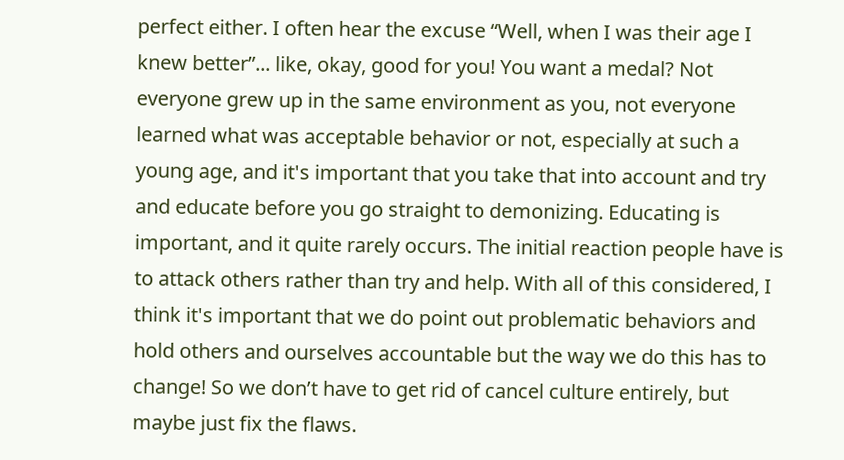perfect either. I often hear the excuse “Well, when I was their age I knew better”... like, okay, good for you! You want a medal? Not everyone grew up in the same environment as you, not everyone learned what was acceptable behavior or not, especially at such a young age, and it's important that you take that into account and try and educate before you go straight to demonizing. Educating is important, and it quite rarely occurs. The initial reaction people have is to attack others rather than try and help. With all of this considered, I think it's important that we do point out problematic behaviors and hold others and ourselves accountable but the way we do this has to change! So we don’t have to get rid of cancel culture entirely, but maybe just fix the flaws.